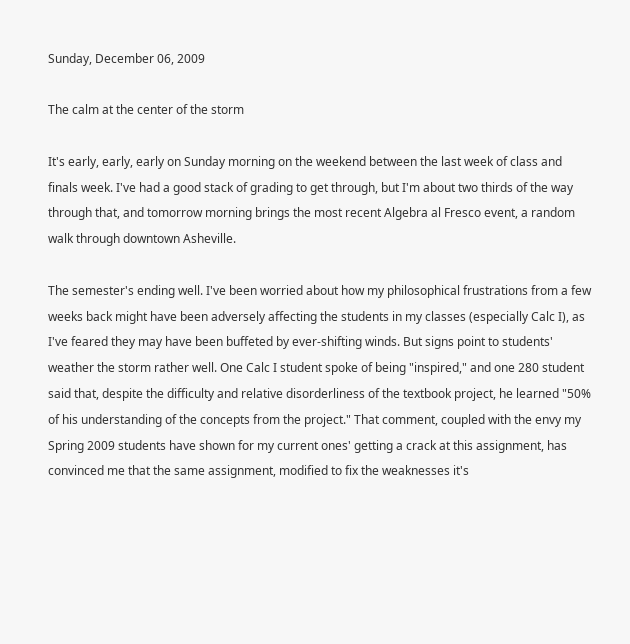Sunday, December 06, 2009

The calm at the center of the storm

It's early, early, early on Sunday morning on the weekend between the last week of class and finals week. I've had a good stack of grading to get through, but I'm about two thirds of the way through that, and tomorrow morning brings the most recent Algebra al Fresco event, a random walk through downtown Asheville.

The semester's ending well. I've been worried about how my philosophical frustrations from a few weeks back might have been adversely affecting the students in my classes (especially Calc I), as I've feared they may have been buffeted by ever-shifting winds. But signs point to students' weather the storm rather well. One Calc I student spoke of being "inspired," and one 280 student said that, despite the difficulty and relative disorderliness of the textbook project, he learned "50% of his understanding of the concepts from the project." That comment, coupled with the envy my Spring 2009 students have shown for my current ones' getting a crack at this assignment, has convinced me that the same assignment, modified to fix the weaknesses it's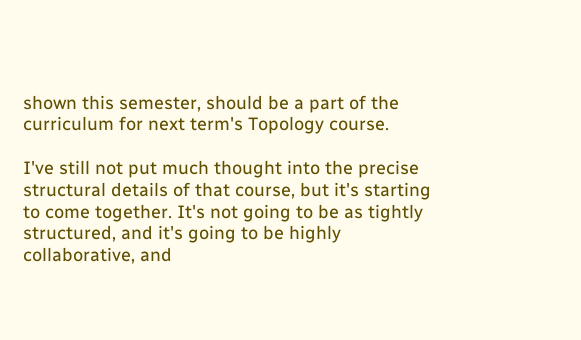shown this semester, should be a part of the curriculum for next term's Topology course.

I've still not put much thought into the precise structural details of that course, but it's starting to come together. It's not going to be as tightly structured, and it's going to be highly collaborative, and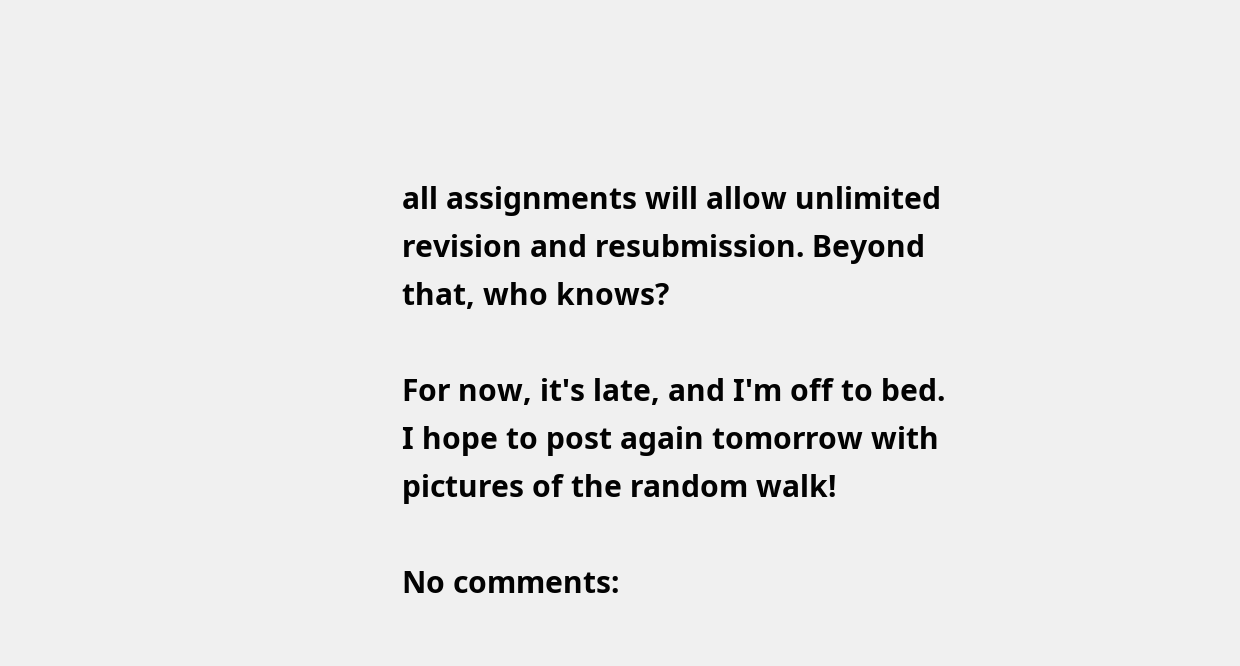all assignments will allow unlimited revision and resubmission. Beyond that, who knows?

For now, it's late, and I'm off to bed. I hope to post again tomorrow with pictures of the random walk!

No comments: